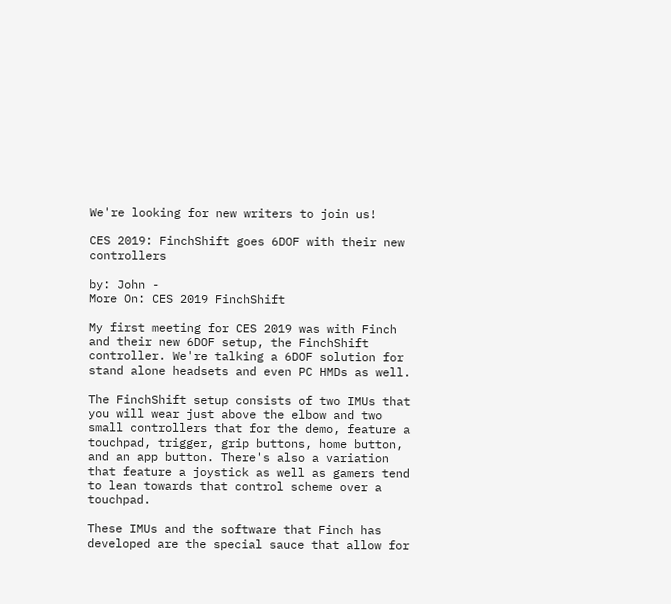We're looking for new writers to join us!

CES 2019: FinchShift goes 6DOF with their new controllers

by: John -
More On: CES 2019 FinchShift

My first meeting for CES 2019 was with Finch and their new 6DOF setup, the FinchShift controller. We're talking a 6DOF solution for stand alone headsets and even PC HMDs as well.

The FinchShift setup consists of two IMUs that you will wear just above the elbow and two small controllers that for the demo, feature a touchpad, trigger, grip buttons, home button, and an app button. There's also a variation that feature a joystick as well as gamers tend to lean towards that control scheme over a touchpad.

These IMUs and the software that Finch has developed are the special sauce that allow for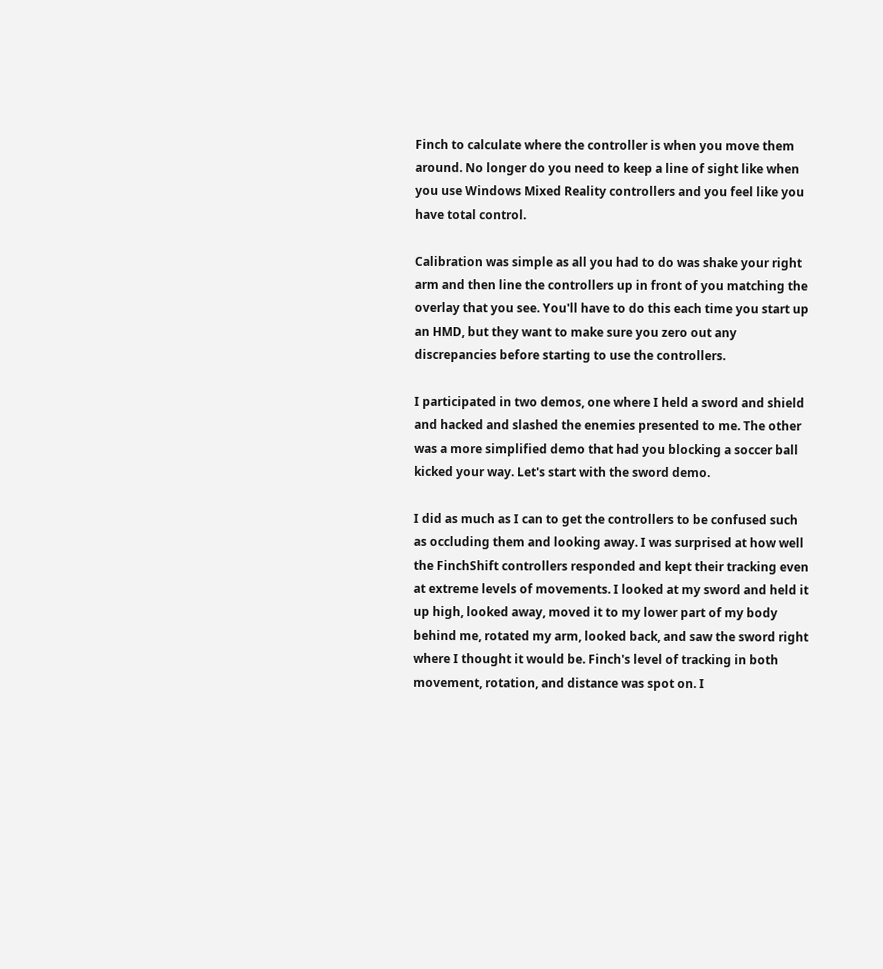Finch to calculate where the controller is when you move them around. No longer do you need to keep a line of sight like when you use Windows Mixed Reality controllers and you feel like you have total control.

Calibration was simple as all you had to do was shake your right arm and then line the controllers up in front of you matching the overlay that you see. You'll have to do this each time you start up an HMD, but they want to make sure you zero out any discrepancies before starting to use the controllers.

I participated in two demos, one where I held a sword and shield and hacked and slashed the enemies presented to me. The other was a more simplified demo that had you blocking a soccer ball kicked your way. Let's start with the sword demo.

I did as much as I can to get the controllers to be confused such as occluding them and looking away. I was surprised at how well the FinchShift controllers responded and kept their tracking even at extreme levels of movements. I looked at my sword and held it up high, looked away, moved it to my lower part of my body behind me, rotated my arm, looked back, and saw the sword right where I thought it would be. Finch's level of tracking in both movement, rotation, and distance was spot on. I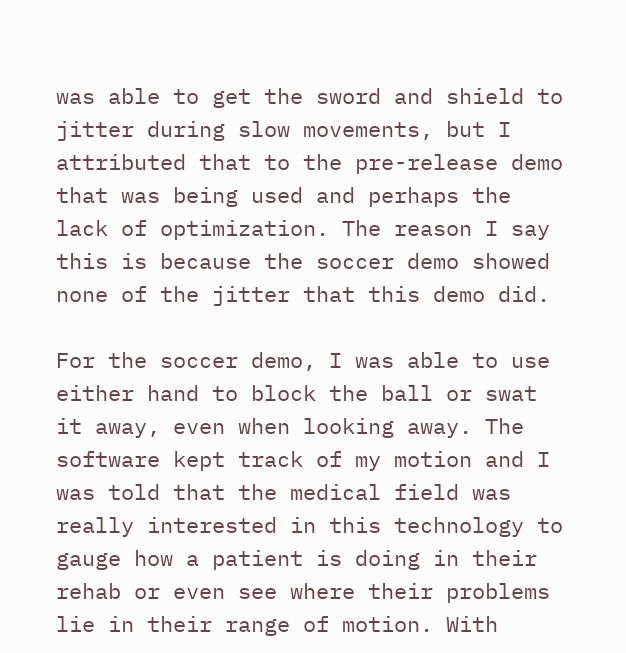was able to get the sword and shield to jitter during slow movements, but I attributed that to the pre-release demo that was being used and perhaps the lack of optimization. The reason I say this is because the soccer demo showed none of the jitter that this demo did.

For the soccer demo, I was able to use either hand to block the ball or swat it away, even when looking away. The software kept track of my motion and I was told that the medical field was really interested in this technology to gauge how a patient is doing in their rehab or even see where their problems lie in their range of motion. With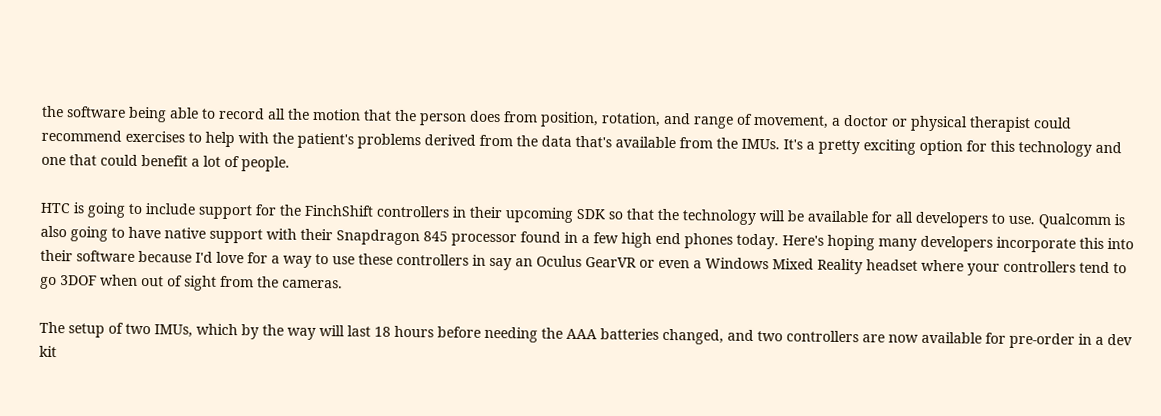the software being able to record all the motion that the person does from position, rotation, and range of movement, a doctor or physical therapist could recommend exercises to help with the patient's problems derived from the data that's available from the IMUs. It's a pretty exciting option for this technology and one that could benefit a lot of people.

HTC is going to include support for the FinchShift controllers in their upcoming SDK so that the technology will be available for all developers to use. Qualcomm is also going to have native support with their Snapdragon 845 processor found in a few high end phones today. Here's hoping many developers incorporate this into their software because I'd love for a way to use these controllers in say an Oculus GearVR or even a Windows Mixed Reality headset where your controllers tend to go 3DOF when out of sight from the cameras.

The setup of two IMUs, which by the way will last 18 hours before needing the AAA batteries changed, and two controllers are now available for pre-order in a dev kit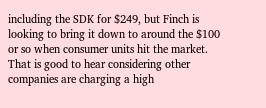including the SDK for $249, but Finch is looking to bring it down to around the $100 or so when consumer units hit the market. That is good to hear considering other companies are charging a high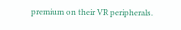premium on their VR peripherals.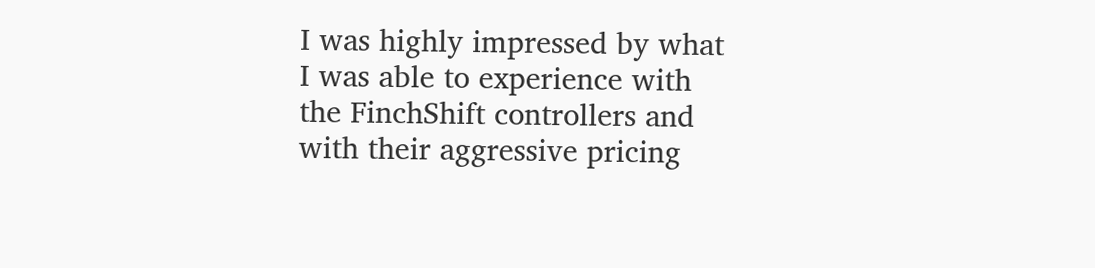I was highly impressed by what I was able to experience with the FinchShift controllers and with their aggressive pricing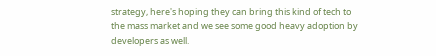strategy, here's hoping they can bring this kind of tech to the mass market and we see some good heavy adoption by developers as well.